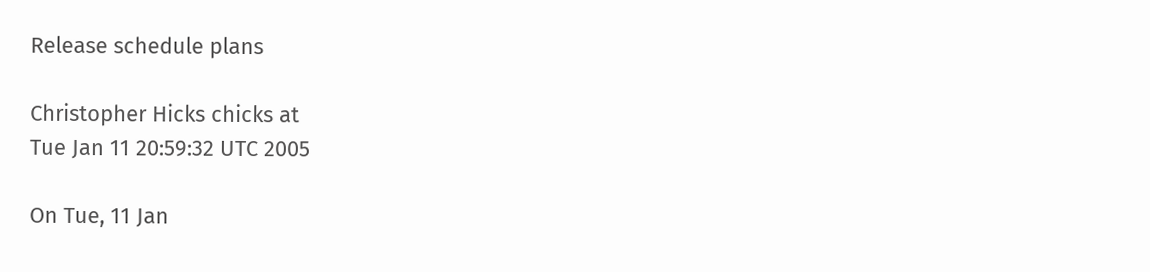Release schedule plans

Christopher Hicks chicks at
Tue Jan 11 20:59:32 UTC 2005

On Tue, 11 Jan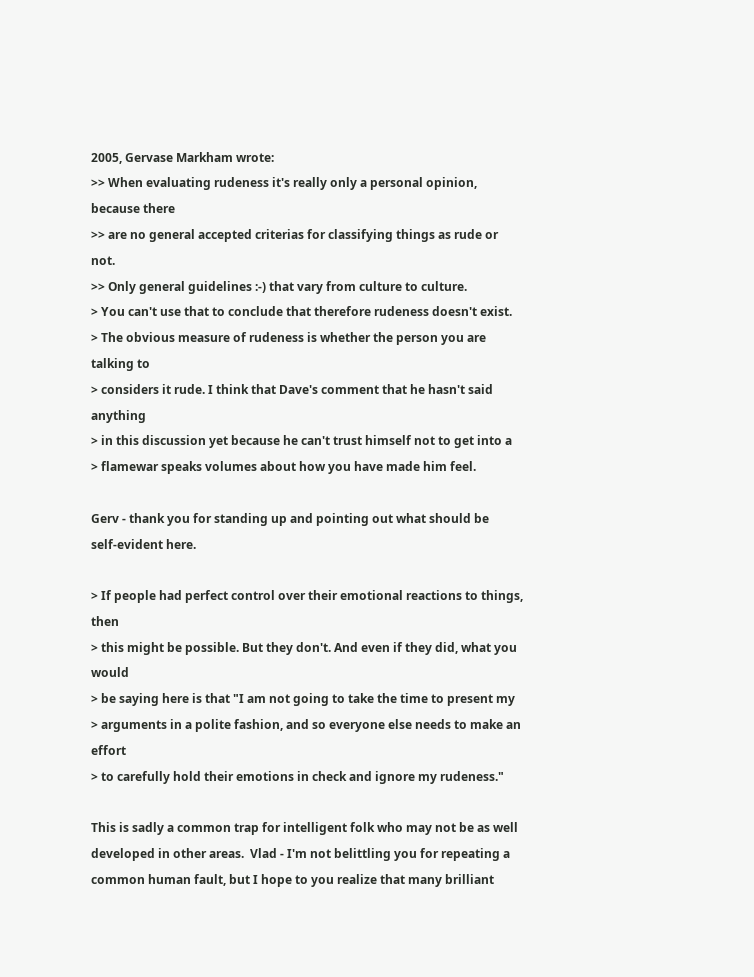2005, Gervase Markham wrote:
>> When evaluating rudeness it's really only a personal opinion, because there
>> are no general accepted criterias for classifying things as rude or not.
>> Only general guidelines :-) that vary from culture to culture.
> You can't use that to conclude that therefore rudeness doesn't exist.
> The obvious measure of rudeness is whether the person you are talking to
> considers it rude. I think that Dave's comment that he hasn't said anything
> in this discussion yet because he can't trust himself not to get into a
> flamewar speaks volumes about how you have made him feel.

Gerv - thank you for standing up and pointing out what should be
self-evident here.

> If people had perfect control over their emotional reactions to things, then
> this might be possible. But they don't. And even if they did, what you would
> be saying here is that "I am not going to take the time to present my
> arguments in a polite fashion, and so everyone else needs to make an effort
> to carefully hold their emotions in check and ignore my rudeness."

This is sadly a common trap for intelligent folk who may not be as well
developed in other areas.  Vlad - I'm not belittling you for repeating a
common human fault, but I hope to you realize that many brilliant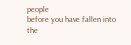people
before you have fallen into the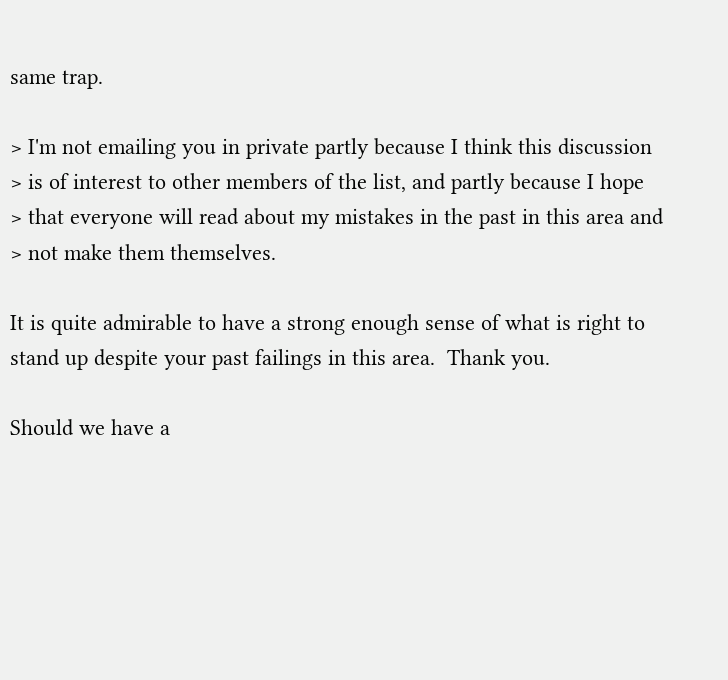same trap.

> I'm not emailing you in private partly because I think this discussion
> is of interest to other members of the list, and partly because I hope
> that everyone will read about my mistakes in the past in this area and
> not make them themselves.

It is quite admirable to have a strong enough sense of what is right to
stand up despite your past failings in this area.  Thank you.

Should we have a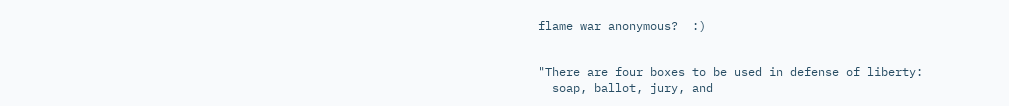flame war anonymous?  :)


"There are four boxes to be used in defense of liberty:
  soap, ballot, jury, and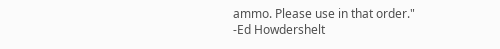ammo. Please use in that order."
-Ed Howdershelt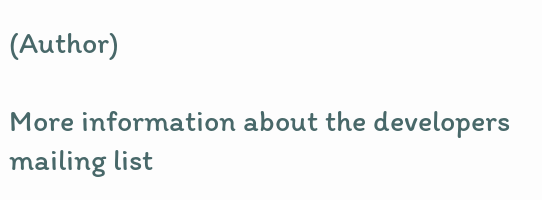(Author)

More information about the developers mailing list